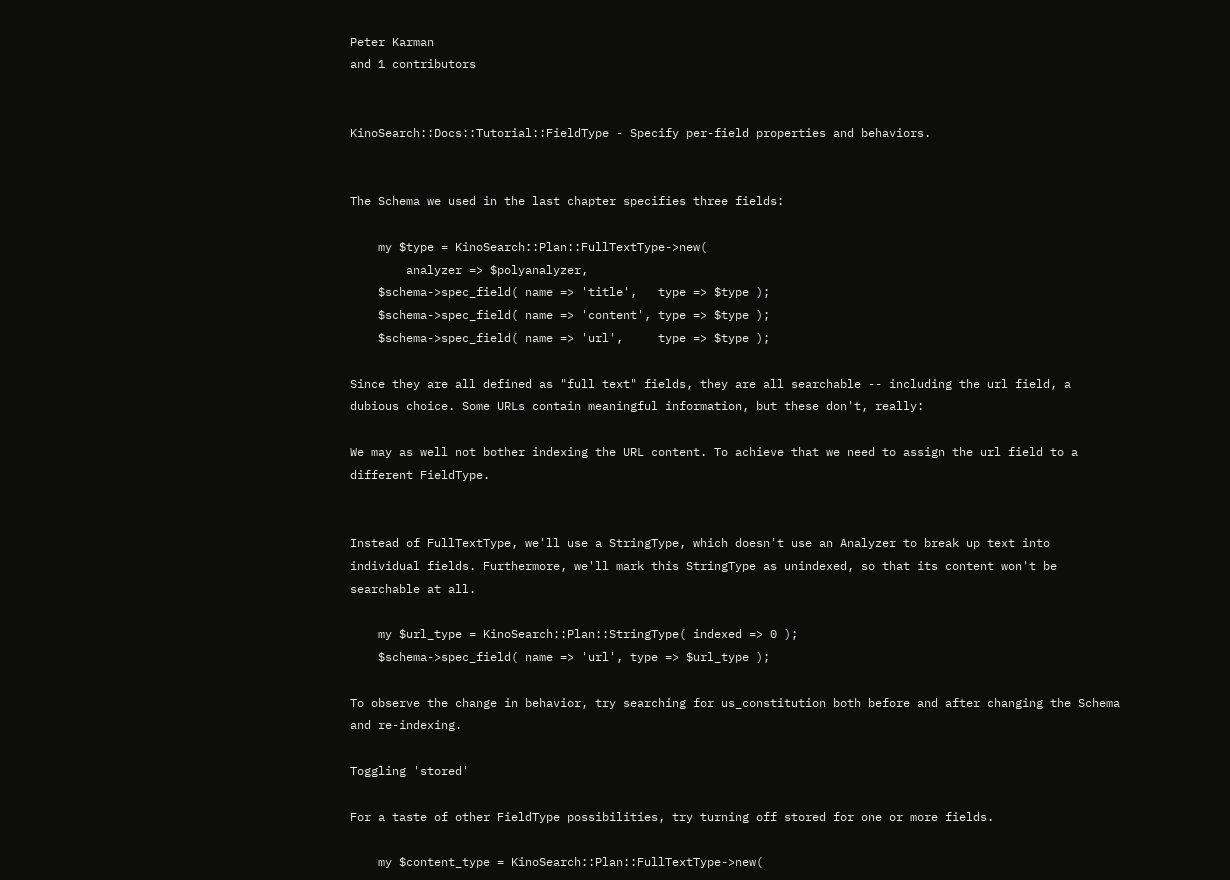Peter Karman
and 1 contributors


KinoSearch::Docs::Tutorial::FieldType - Specify per-field properties and behaviors.


The Schema we used in the last chapter specifies three fields:

    my $type = KinoSearch::Plan::FullTextType->new(
        analyzer => $polyanalyzer,
    $schema->spec_field( name => 'title',   type => $type );
    $schema->spec_field( name => 'content', type => $type );
    $schema->spec_field( name => 'url',     type => $type );

Since they are all defined as "full text" fields, they are all searchable -- including the url field, a dubious choice. Some URLs contain meaningful information, but these don't, really:

We may as well not bother indexing the URL content. To achieve that we need to assign the url field to a different FieldType.


Instead of FullTextType, we'll use a StringType, which doesn't use an Analyzer to break up text into individual fields. Furthermore, we'll mark this StringType as unindexed, so that its content won't be searchable at all.

    my $url_type = KinoSearch::Plan::StringType( indexed => 0 );
    $schema->spec_field( name => 'url', type => $url_type );

To observe the change in behavior, try searching for us_constitution both before and after changing the Schema and re-indexing.

Toggling 'stored'

For a taste of other FieldType possibilities, try turning off stored for one or more fields.

    my $content_type = KinoSearch::Plan::FullTextType->new(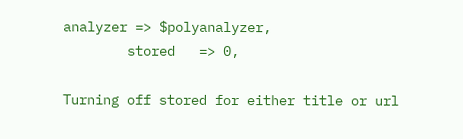analyzer => $polyanalyzer,
        stored   => 0,

Turning off stored for either title or url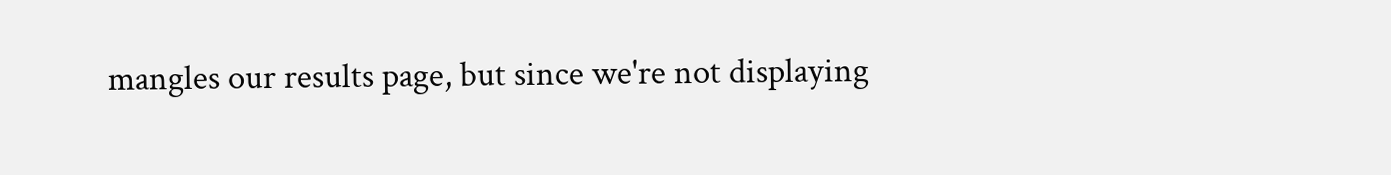mangles our results page, but since we're not displaying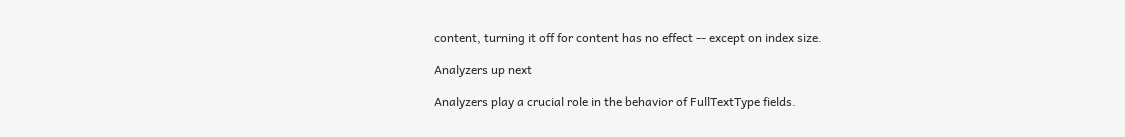content, turning it off for content has no effect -- except on index size.

Analyzers up next

Analyzers play a crucial role in the behavior of FullTextType fields.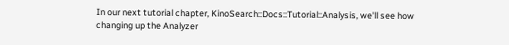In our next tutorial chapter, KinoSearch::Docs::Tutorial::Analysis, we'll see how changing up the Analyzer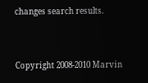changes search results.


Copyright 2008-2010 Marvin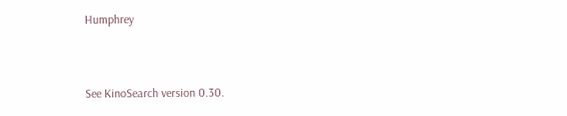Humphrey


See KinoSearch version 0.30.